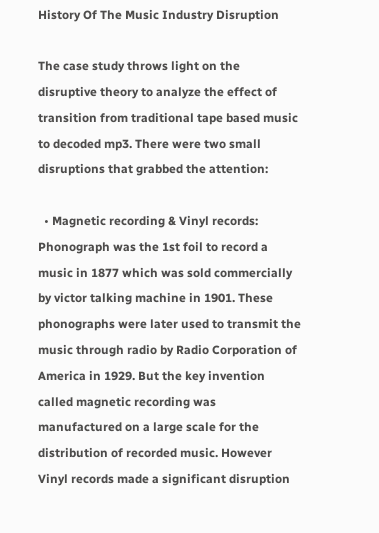History Of The Music Industry Disruption

The case study throws light on the disruptive theory to analyze the effect of transition from traditional tape based music to decoded mp3. There were two small disruptions that grabbed the attention:

  • Magnetic recording & Vinyl records: Phonograph was the 1st foil to record a music in 1877 which was sold commercially by victor talking machine in 1901. These phonographs were later used to transmit the music through radio by Radio Corporation of America in 1929. But the key invention called magnetic recording was manufactured on a large scale for the distribution of recorded music. However Vinyl records made a significant disruption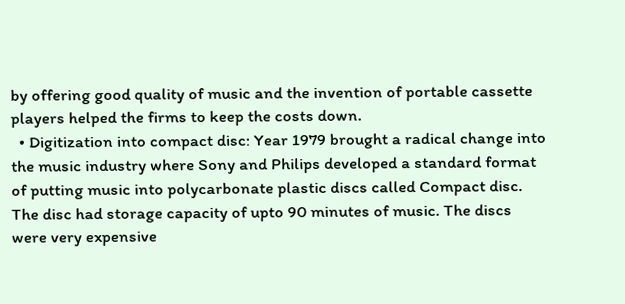by offering good quality of music and the invention of portable cassette players helped the firms to keep the costs down.
  • Digitization into compact disc: Year 1979 brought a radical change into the music industry where Sony and Philips developed a standard format of putting music into polycarbonate plastic discs called Compact disc. The disc had storage capacity of upto 90 minutes of music. The discs were very expensive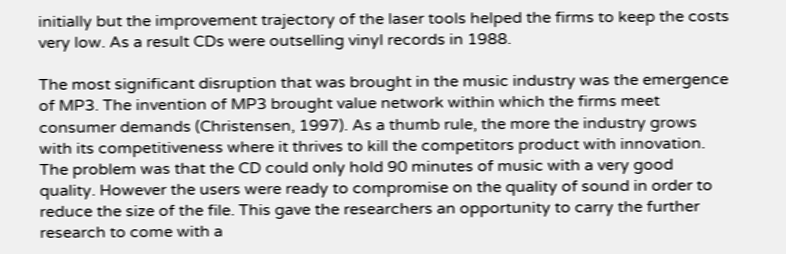initially but the improvement trajectory of the laser tools helped the firms to keep the costs very low. As a result CDs were outselling vinyl records in 1988.

The most significant disruption that was brought in the music industry was the emergence of MP3. The invention of MP3 brought value network within which the firms meet consumer demands (Christensen, 1997). As a thumb rule, the more the industry grows with its competitiveness where it thrives to kill the competitors product with innovation. The problem was that the CD could only hold 90 minutes of music with a very good quality. However the users were ready to compromise on the quality of sound in order to reduce the size of the file. This gave the researchers an opportunity to carry the further research to come with a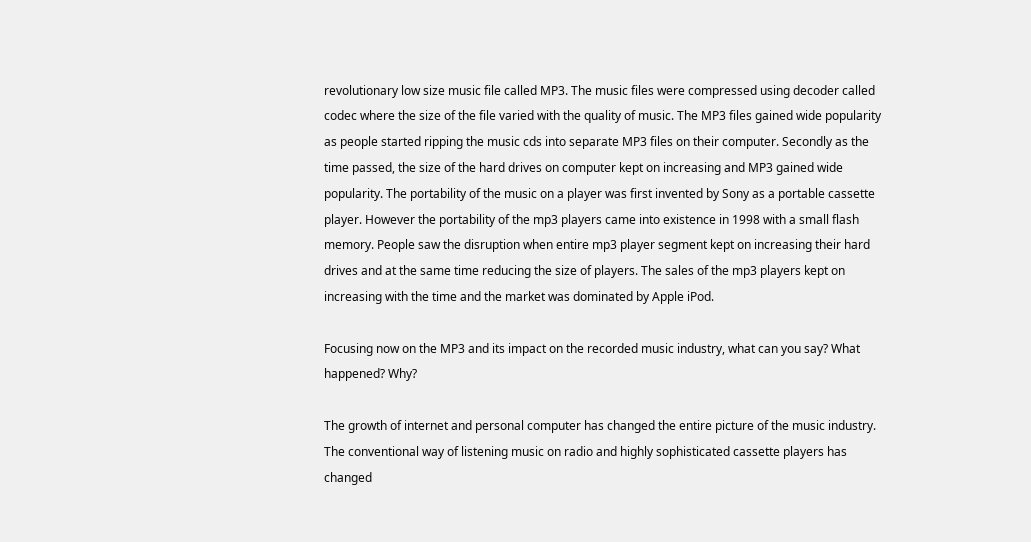revolutionary low size music file called MP3. The music files were compressed using decoder called codec where the size of the file varied with the quality of music. The MP3 files gained wide popularity as people started ripping the music cds into separate MP3 files on their computer. Secondly as the time passed, the size of the hard drives on computer kept on increasing and MP3 gained wide popularity. The portability of the music on a player was first invented by Sony as a portable cassette player. However the portability of the mp3 players came into existence in 1998 with a small flash memory. People saw the disruption when entire mp3 player segment kept on increasing their hard drives and at the same time reducing the size of players. The sales of the mp3 players kept on increasing with the time and the market was dominated by Apple iPod.

Focusing now on the MP3 and its impact on the recorded music industry, what can you say? What happened? Why?

The growth of internet and personal computer has changed the entire picture of the music industry. The conventional way of listening music on radio and highly sophisticated cassette players has changed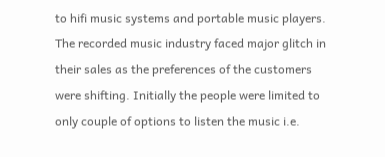to hifi music systems and portable music players. The recorded music industry faced major glitch in their sales as the preferences of the customers were shifting. Initially the people were limited to only couple of options to listen the music i.e.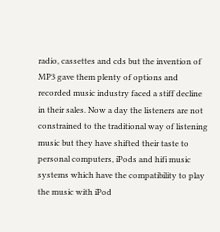radio, cassettes and cds but the invention of MP3 gave them plenty of options and recorded music industry faced a stiff decline in their sales. Now a day the listeners are not constrained to the traditional way of listening music but they have shifted their taste to personal computers, iPods and hifi music systems which have the compatibility to play the music with iPod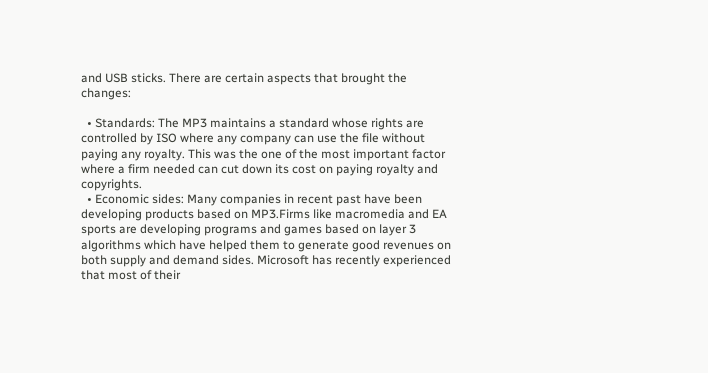and USB sticks. There are certain aspects that brought the changes:

  • Standards: The MP3 maintains a standard whose rights are controlled by ISO where any company can use the file without paying any royalty. This was the one of the most important factor where a firm needed can cut down its cost on paying royalty and copyrights.
  • Economic sides: Many companies in recent past have been developing products based on MP3.Firms like macromedia and EA sports are developing programs and games based on layer 3 algorithms which have helped them to generate good revenues on both supply and demand sides. Microsoft has recently experienced that most of their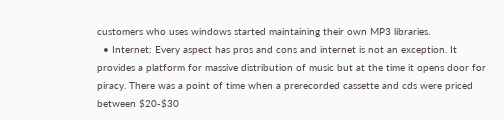customers who uses windows started maintaining their own MP3 libraries.
  • Internet: Every aspect has pros and cons and internet is not an exception. It provides a platform for massive distribution of music but at the time it opens door for piracy. There was a point of time when a prerecorded cassette and cds were priced between $20-$30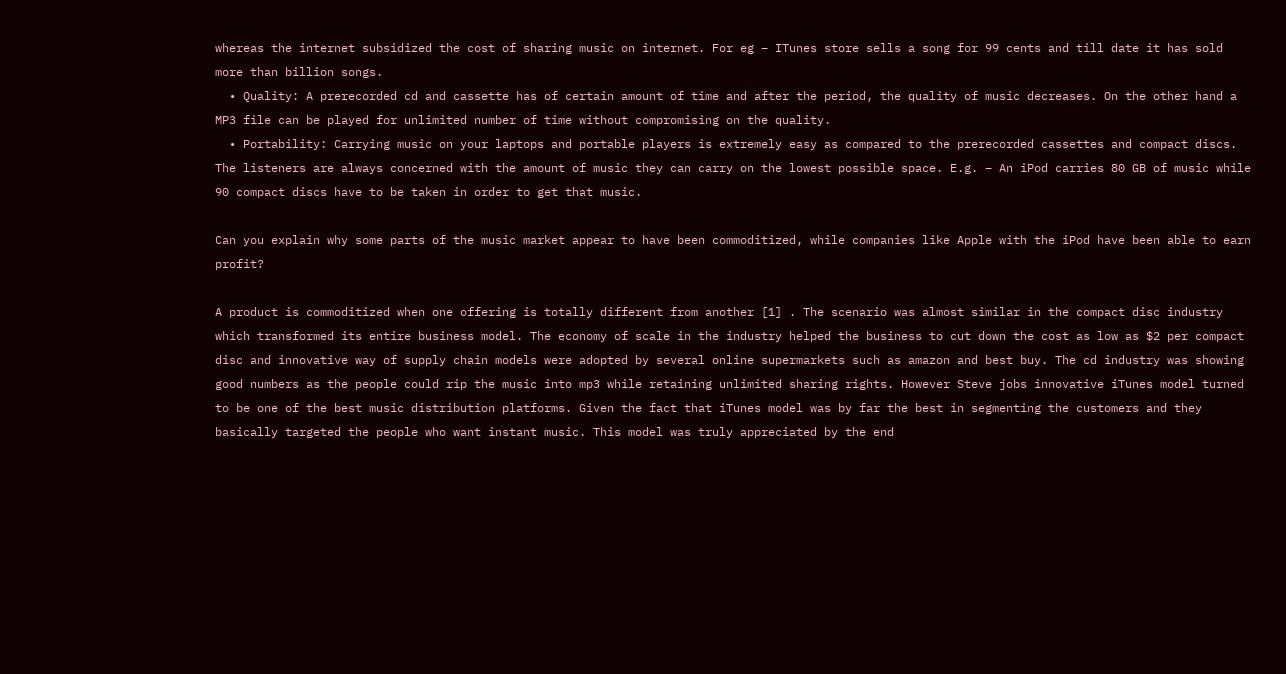whereas the internet subsidized the cost of sharing music on internet. For eg – ITunes store sells a song for 99 cents and till date it has sold more than billion songs.
  • Quality: A prerecorded cd and cassette has of certain amount of time and after the period, the quality of music decreases. On the other hand a MP3 file can be played for unlimited number of time without compromising on the quality.
  • Portability: Carrying music on your laptops and portable players is extremely easy as compared to the prerecorded cassettes and compact discs. The listeners are always concerned with the amount of music they can carry on the lowest possible space. E.g. – An iPod carries 80 GB of music while 90 compact discs have to be taken in order to get that music.

Can you explain why some parts of the music market appear to have been commoditized, while companies like Apple with the iPod have been able to earn profit?

A product is commoditized when one offering is totally different from another [1] . The scenario was almost similar in the compact disc industry which transformed its entire business model. The economy of scale in the industry helped the business to cut down the cost as low as $2 per compact disc and innovative way of supply chain models were adopted by several online supermarkets such as amazon and best buy. The cd industry was showing good numbers as the people could rip the music into mp3 while retaining unlimited sharing rights. However Steve jobs innovative iTunes model turned to be one of the best music distribution platforms. Given the fact that iTunes model was by far the best in segmenting the customers and they basically targeted the people who want instant music. This model was truly appreciated by the end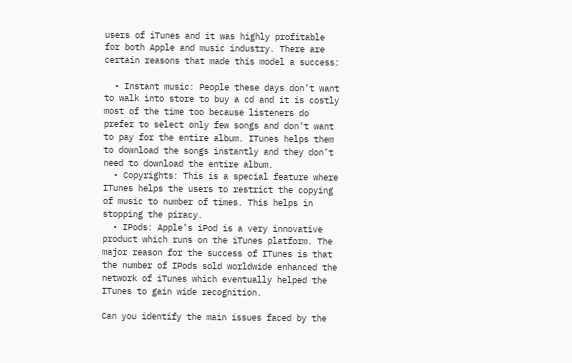users of iTunes and it was highly profitable for both Apple and music industry. There are certain reasons that made this model a success:

  • Instant music: People these days don’t want to walk into store to buy a cd and it is costly most of the time too because listeners do prefer to select only few songs and don’t want to pay for the entire album. ITunes helps them to download the songs instantly and they don’t need to download the entire album.
  • Copyrights: This is a special feature where ITunes helps the users to restrict the copying of music to number of times. This helps in stopping the piracy.
  • IPods: Apple’s iPod is a very innovative product which runs on the iTunes platform. The major reason for the success of ITunes is that the number of IPods sold worldwide enhanced the network of iTunes which eventually helped the ITunes to gain wide recognition.

Can you identify the main issues faced by the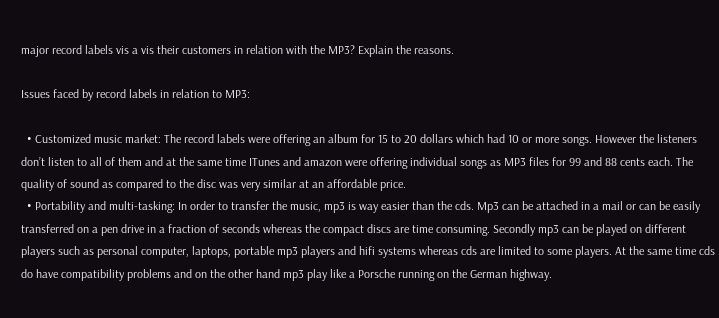major record labels vis a vis their customers in relation with the MP3? Explain the reasons.

Issues faced by record labels in relation to MP3:

  • Customized music market: The record labels were offering an album for 15 to 20 dollars which had 10 or more songs. However the listeners don’t listen to all of them and at the same time ITunes and amazon were offering individual songs as MP3 files for 99 and 88 cents each. The quality of sound as compared to the disc was very similar at an affordable price.
  • Portability and multi-tasking: In order to transfer the music, mp3 is way easier than the cds. Mp3 can be attached in a mail or can be easily transferred on a pen drive in a fraction of seconds whereas the compact discs are time consuming. Secondly mp3 can be played on different players such as personal computer, laptops, portable mp3 players and hifi systems whereas cds are limited to some players. At the same time cds do have compatibility problems and on the other hand mp3 play like a Porsche running on the German highway.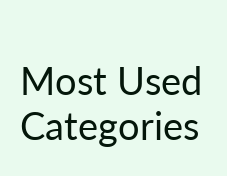Most Used Categories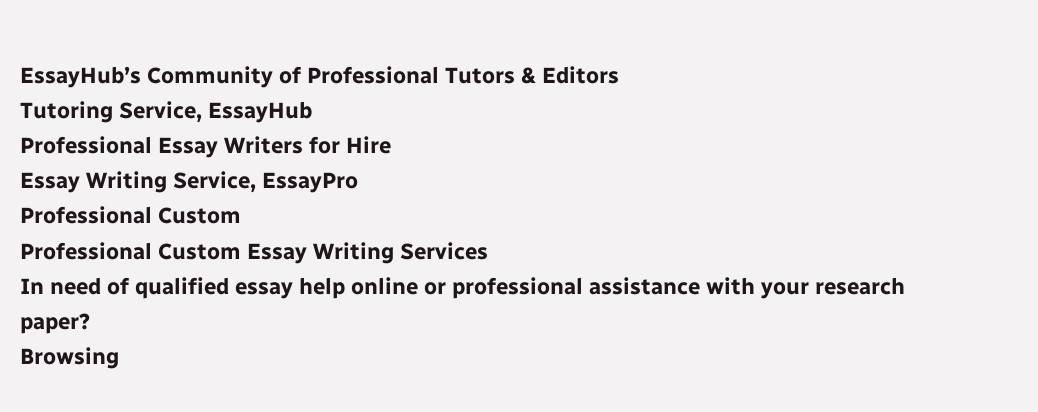EssayHub’s Community of Professional Tutors & Editors
Tutoring Service, EssayHub
Professional Essay Writers for Hire
Essay Writing Service, EssayPro
Professional Custom
Professional Custom Essay Writing Services
In need of qualified essay help online or professional assistance with your research paper?
Browsing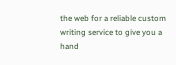the web for a reliable custom writing service to give you a hand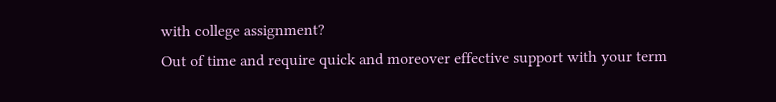with college assignment?
Out of time and require quick and moreover effective support with your term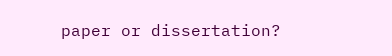paper or dissertation?